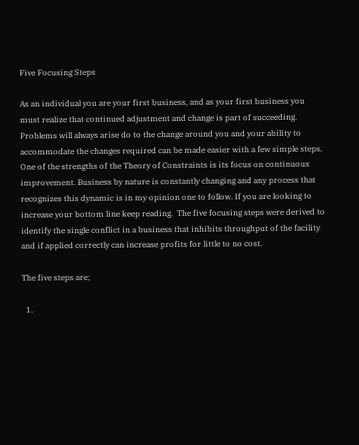Five Focusing Steps

As an individual you are your first business, and as your first business you must realize that continued adjustment and change is part of succeeding. Problems will always arise do to the change around you and your ability to accommodate the changes required can be made easier with a few simple steps. One of the strengths of the Theory of Constraints is its focus on continuous improvement. Business by nature is constantly changing and any process that recognizes this dynamic is in my opinion one to follow. If you are looking to increase your bottom line keep reading.  The five focusing steps were derived to identify the single conflict in a business that inhibits throughput of the facility and if applied correctly can increase profits for little to no cost.

The five steps are;

  1.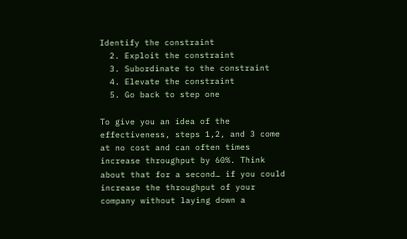Identify the constraint
  2. Exploit the constraint
  3. Subordinate to the constraint
  4. Elevate the constraint
  5. Go back to step one

To give you an idea of the effectiveness, steps 1,2, and 3 come at no cost and can often times increase throughput by 60%. Think about that for a second… if you could increase the throughput of your company without laying down a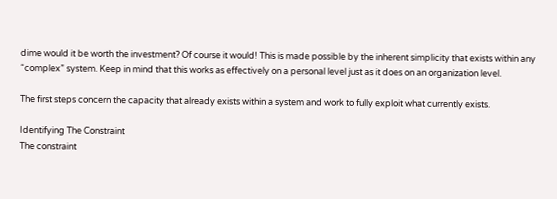dime would it be worth the investment? Of course it would! This is made possible by the inherent simplicity that exists within any “complex” system. Keep in mind that this works as effectively on a personal level just as it does on an organization level.

The first steps concern the capacity that already exists within a system and work to fully exploit what currently exists.

Identifying The Constraint
The constraint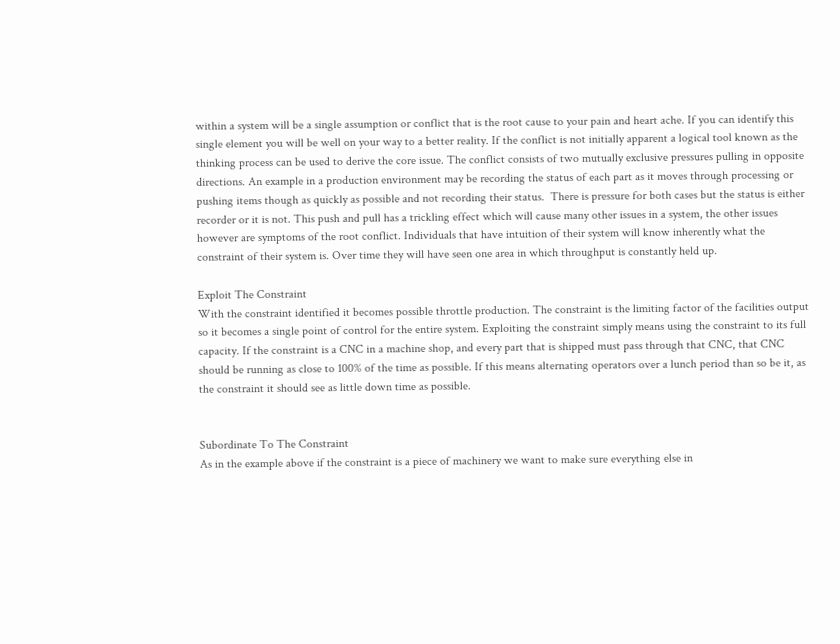within a system will be a single assumption or conflict that is the root cause to your pain and heart ache. If you can identify this single element you will be well on your way to a better reality. If the conflict is not initially apparent a logical tool known as the thinking process can be used to derive the core issue. The conflict consists of two mutually exclusive pressures pulling in opposite directions. An example in a production environment may be recording the status of each part as it moves through processing or pushing items though as quickly as possible and not recording their status.  There is pressure for both cases but the status is either recorder or it is not. This push and pull has a trickling effect which will cause many other issues in a system, the other issues however are symptoms of the root conflict. Individuals that have intuition of their system will know inherently what the constraint of their system is. Over time they will have seen one area in which throughput is constantly held up.

Exploit The Constraint
With the constraint identified it becomes possible throttle production. The constraint is the limiting factor of the facilities output so it becomes a single point of control for the entire system. Exploiting the constraint simply means using the constraint to its full capacity. If the constraint is a CNC in a machine shop, and every part that is shipped must pass through that CNC, that CNC should be running as close to 100% of the time as possible. If this means alternating operators over a lunch period than so be it, as the constraint it should see as little down time as possible.


Subordinate To The Constraint
As in the example above if the constraint is a piece of machinery we want to make sure everything else in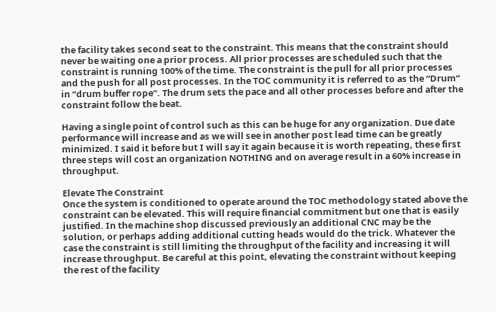the facility takes second seat to the constraint. This means that the constraint should never be waiting one a prior process. All prior processes are scheduled such that the constraint is running 100% of the time. The constraint is the pull for all prior processes and the push for all post processes. In the TOC community it is referred to as the “Drum” in “drum buffer rope”. The drum sets the pace and all other processes before and after the constraint follow the beat.

Having a single point of control such as this can be huge for any organization. Due date performance will increase and as we will see in another post lead time can be greatly minimized. I said it before but I will say it again because it is worth repeating, these first three steps will cost an organization NOTHING and on average result in a 60% increase in throughput.

Elevate The Constraint
Once the system is conditioned to operate around the TOC methodology stated above the constraint can be elevated. This will require financial commitment but one that is easily justified. In the machine shop discussed previously an additional CNC may be the solution, or perhaps adding additional cutting heads would do the trick. Whatever the case the constraint is still limiting the throughput of the facility and increasing it will increase throughput. Be careful at this point, elevating the constraint without keeping the rest of the facility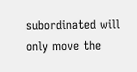subordinated will only move the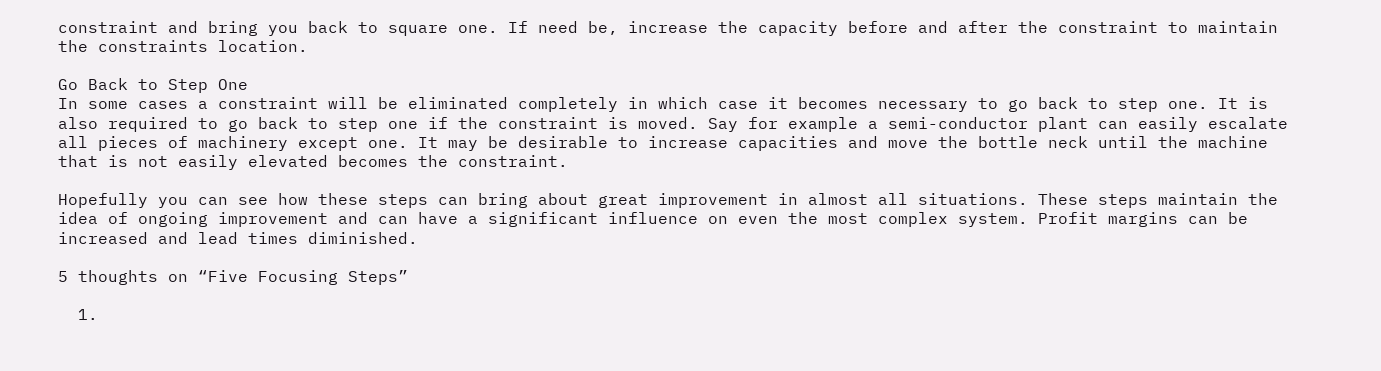constraint and bring you back to square one. If need be, increase the capacity before and after the constraint to maintain the constraints location.

Go Back to Step One
In some cases a constraint will be eliminated completely in which case it becomes necessary to go back to step one. It is also required to go back to step one if the constraint is moved. Say for example a semi-conductor plant can easily escalate all pieces of machinery except one. It may be desirable to increase capacities and move the bottle neck until the machine that is not easily elevated becomes the constraint.

Hopefully you can see how these steps can bring about great improvement in almost all situations. These steps maintain the idea of ongoing improvement and can have a significant influence on even the most complex system. Profit margins can be increased and lead times diminished.

5 thoughts on “Five Focusing Steps”

  1.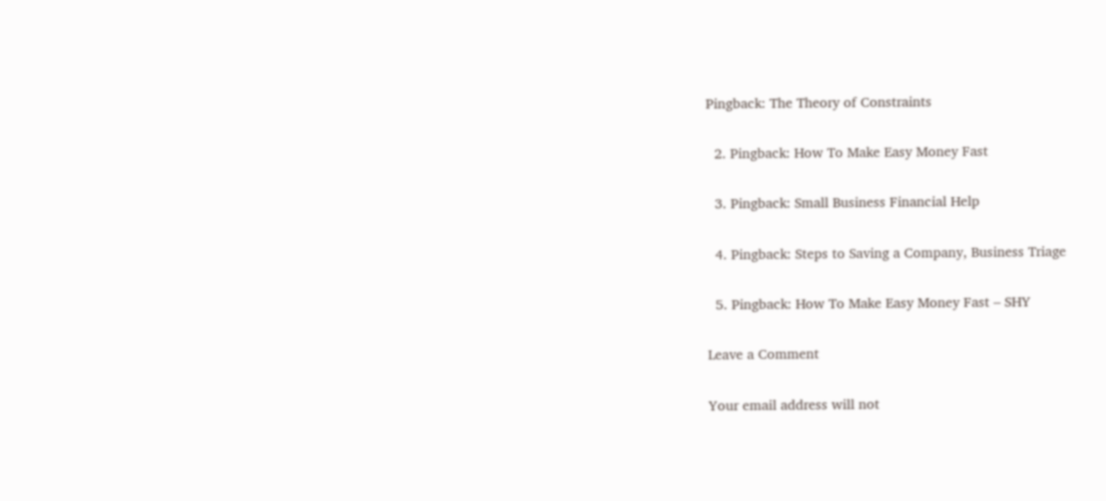Pingback: The Theory of Constraints

  2. Pingback: How To Make Easy Money Fast

  3. Pingback: Small Business Financial Help

  4. Pingback: Steps to Saving a Company, Business Triage

  5. Pingback: How To Make Easy Money Fast – SHY

Leave a Comment

Your email address will not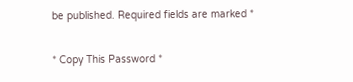be published. Required fields are marked *

* Copy This Password *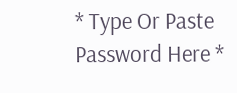* Type Or Paste Password Here *